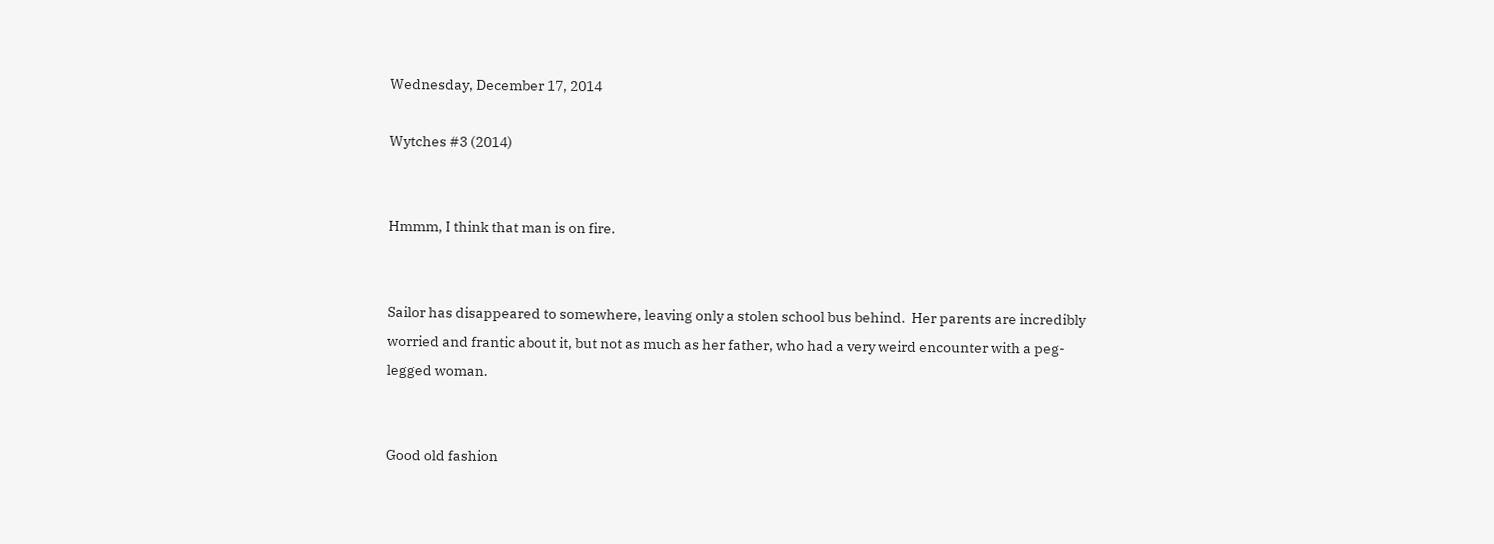Wednesday, December 17, 2014

Wytches #3 (2014)


Hmmm, I think that man is on fire.


Sailor has disappeared to somewhere, leaving only a stolen school bus behind.  Her parents are incredibly worried and frantic about it, but not as much as her father, who had a very weird encounter with a peg-legged woman.


Good old fashion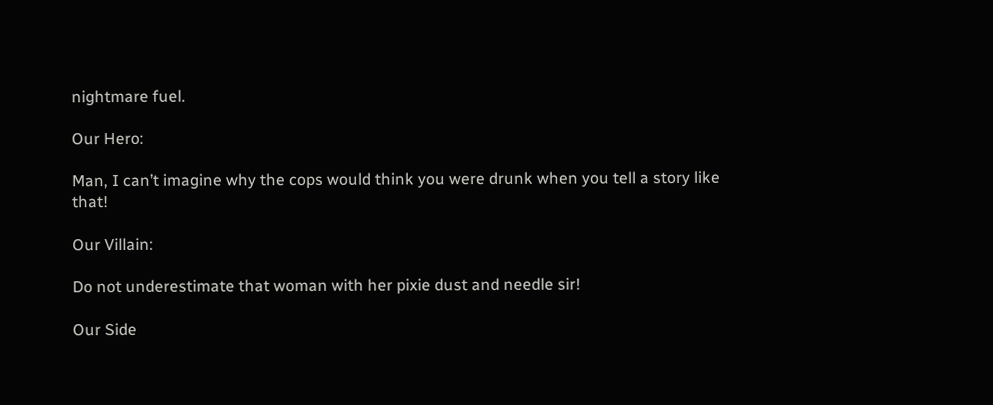nightmare fuel.

Our Hero:

Man, I can’t imagine why the cops would think you were drunk when you tell a story like that!

Our Villain:

Do not underestimate that woman with her pixie dust and needle sir!

Our Side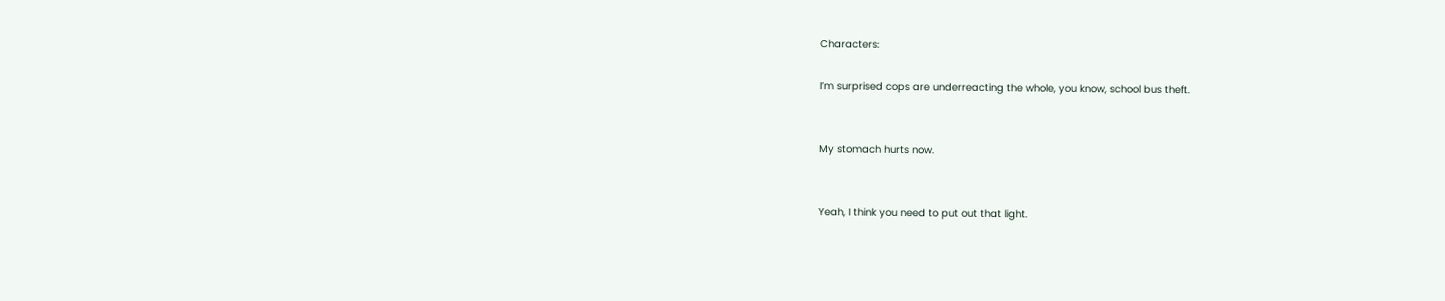Characters:

I’m surprised cops are underreacting the whole, you know, school bus theft.


My stomach hurts now.


Yeah, I think you need to put out that light.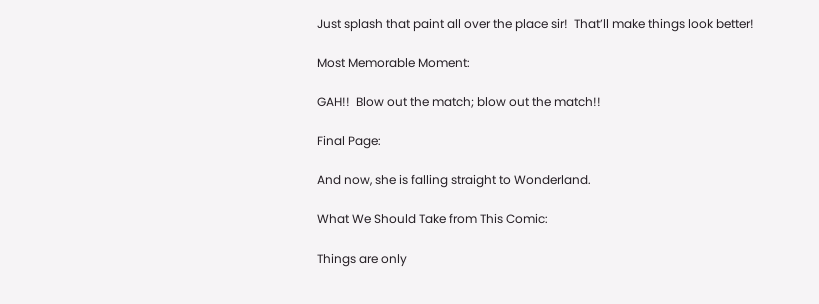Just splash that paint all over the place sir!  That’ll make things look better!

Most Memorable Moment:

GAH!!  Blow out the match; blow out the match!!

Final Page:

And now, she is falling straight to Wonderland.

What We Should Take from This Comic:

Things are only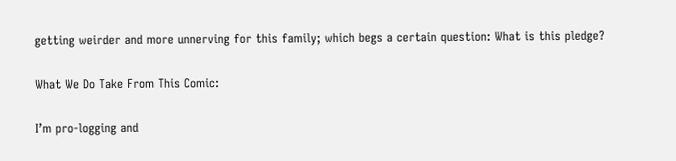getting weirder and more unnerving for this family; which begs a certain question: What is this pledge?

What We Do Take From This Comic:

I’m pro-logging and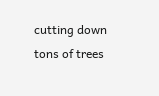cutting down tons of trees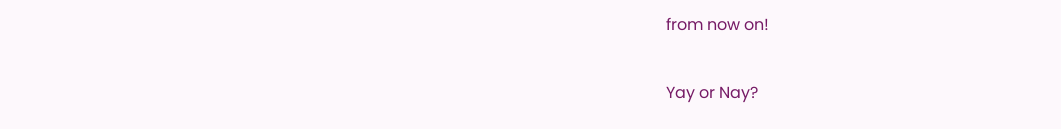from now on!

Yay or Nay?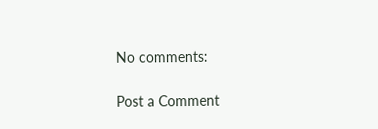No comments:

Post a Comment